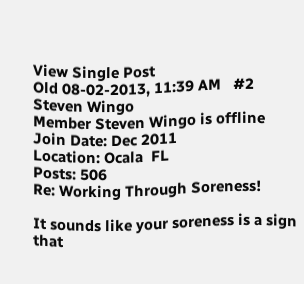View Single Post
Old 08-02-2013, 11:39 AM   #2
Steven Wingo
Member Steven Wingo is offline
Join Date: Dec 2011
Location: Ocala  FL
Posts: 506
Re: Working Through Soreness!

It sounds like your soreness is a sign that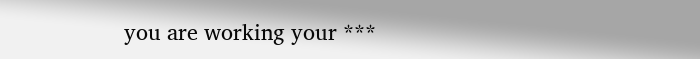you are working your ***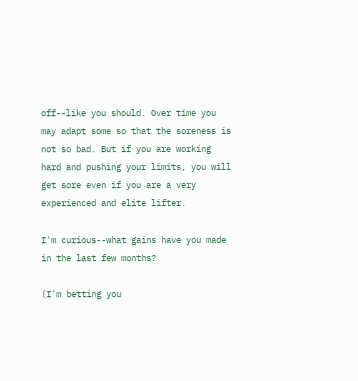off--like you should. Over time you may adapt some so that the soreness is not so bad. But if you are working hard and pushing your limits, you will get sore even if you are a very experienced and elite lifter.

I'm curious--what gains have you made in the last few months?

(I'm betting you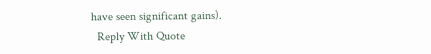have seen significant gains).
  Reply With Quote